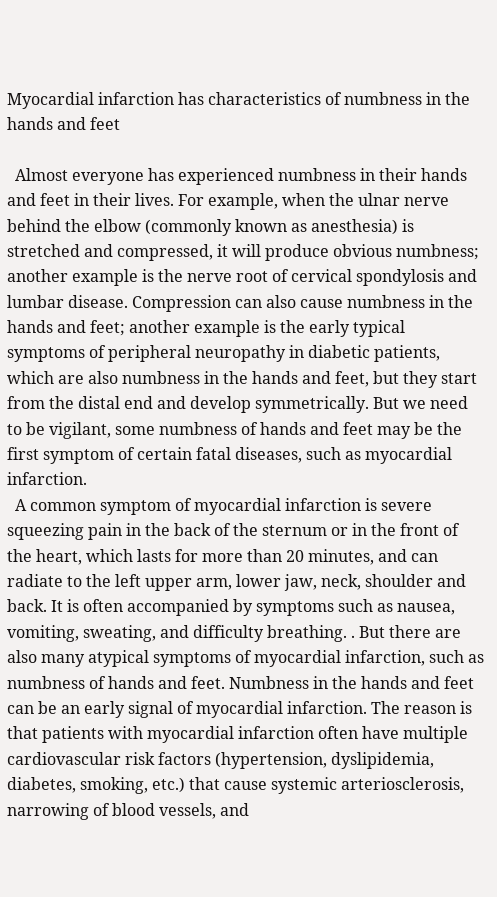Myocardial infarction has characteristics of numbness in the hands and feet

  Almost everyone has experienced numbness in their hands and feet in their lives. For example, when the ulnar nerve behind the elbow (commonly known as anesthesia) is stretched and compressed, it will produce obvious numbness; another example is the nerve root of cervical spondylosis and lumbar disease. Compression can also cause numbness in the hands and feet; another example is the early typical symptoms of peripheral neuropathy in diabetic patients, which are also numbness in the hands and feet, but they start from the distal end and develop symmetrically. But we need to be vigilant, some numbness of hands and feet may be the first symptom of certain fatal diseases, such as myocardial infarction.
  A common symptom of myocardial infarction is severe squeezing pain in the back of the sternum or in the front of the heart, which lasts for more than 20 minutes, and can radiate to the left upper arm, lower jaw, neck, shoulder and back. It is often accompanied by symptoms such as nausea, vomiting, sweating, and difficulty breathing. . But there are also many atypical symptoms of myocardial infarction, such as numbness of hands and feet. Numbness in the hands and feet can be an early signal of myocardial infarction. The reason is that patients with myocardial infarction often have multiple cardiovascular risk factors (hypertension, dyslipidemia, diabetes, smoking, etc.) that cause systemic arteriosclerosis, narrowing of blood vessels, and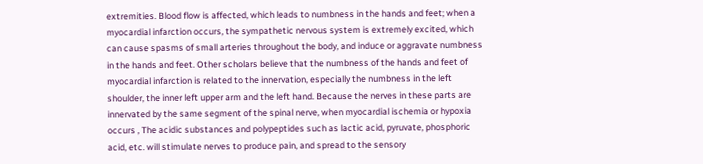extremities. Blood flow is affected, which leads to numbness in the hands and feet; when a myocardial infarction occurs, the sympathetic nervous system is extremely excited, which can cause spasms of small arteries throughout the body, and induce or aggravate numbness in the hands and feet. Other scholars believe that the numbness of the hands and feet of myocardial infarction is related to the innervation, especially the numbness in the left shoulder, the inner left upper arm and the left hand. Because the nerves in these parts are innervated by the same segment of the spinal nerve, when myocardial ischemia or hypoxia occurs , The acidic substances and polypeptides such as lactic acid, pyruvate, phosphoric acid, etc. will stimulate nerves to produce pain, and spread to the sensory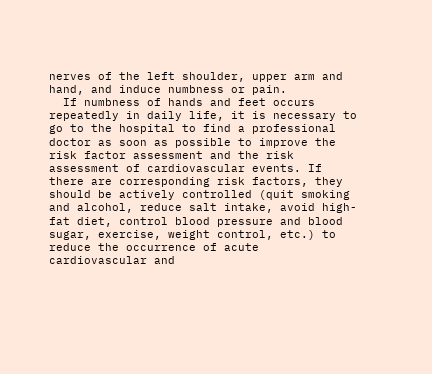nerves of the left shoulder, upper arm and hand, and induce numbness or pain.
  If numbness of hands and feet occurs repeatedly in daily life, it is necessary to go to the hospital to find a professional doctor as soon as possible to improve the risk factor assessment and the risk assessment of cardiovascular events. If there are corresponding risk factors, they should be actively controlled (quit smoking and alcohol, reduce salt intake, avoid high-fat diet, control blood pressure and blood sugar, exercise, weight control, etc.) to reduce the occurrence of acute cardiovascular and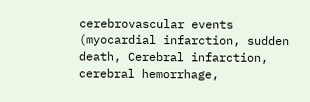cerebrovascular events (myocardial infarction, sudden death, Cerebral infarction, cerebral hemorrhage,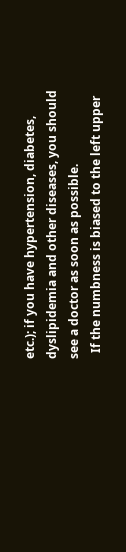etc.); if you have hypertension, diabetes, dyslipidemia and other diseases, you should see a doctor as soon as possible.
  If the numbness is biased to the left upper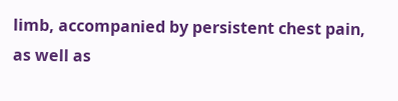limb, accompanied by persistent chest pain, as well as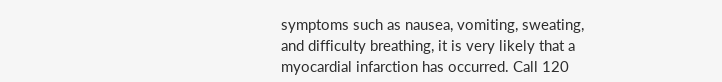symptoms such as nausea, vomiting, sweating, and difficulty breathing, it is very likely that a myocardial infarction has occurred. Call 120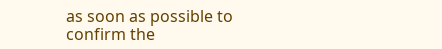as soon as possible to confirm the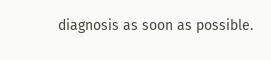diagnosis as soon as possible.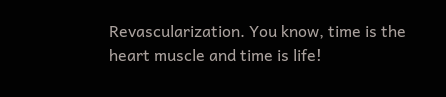Revascularization. You know, time is the heart muscle and time is life!